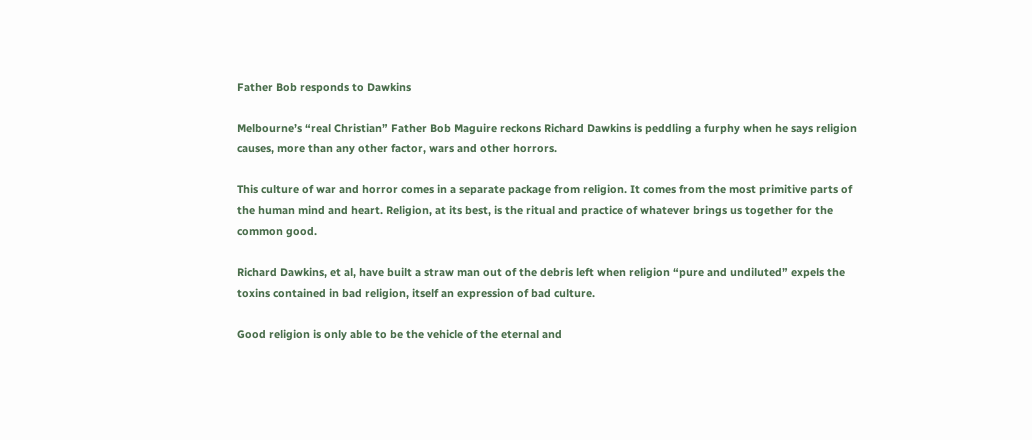Father Bob responds to Dawkins

Melbourne’s “real Christian” Father Bob Maguire reckons Richard Dawkins is peddling a furphy when he says religion causes, more than any other factor, wars and other horrors.

This culture of war and horror comes in a separate package from religion. It comes from the most primitive parts of the human mind and heart. Religion, at its best, is the ritual and practice of whatever brings us together for the common good.

Richard Dawkins, et al, have built a straw man out of the debris left when religion “pure and undiluted” expels the toxins contained in bad religion, itself an expression of bad culture.

Good religion is only able to be the vehicle of the eternal and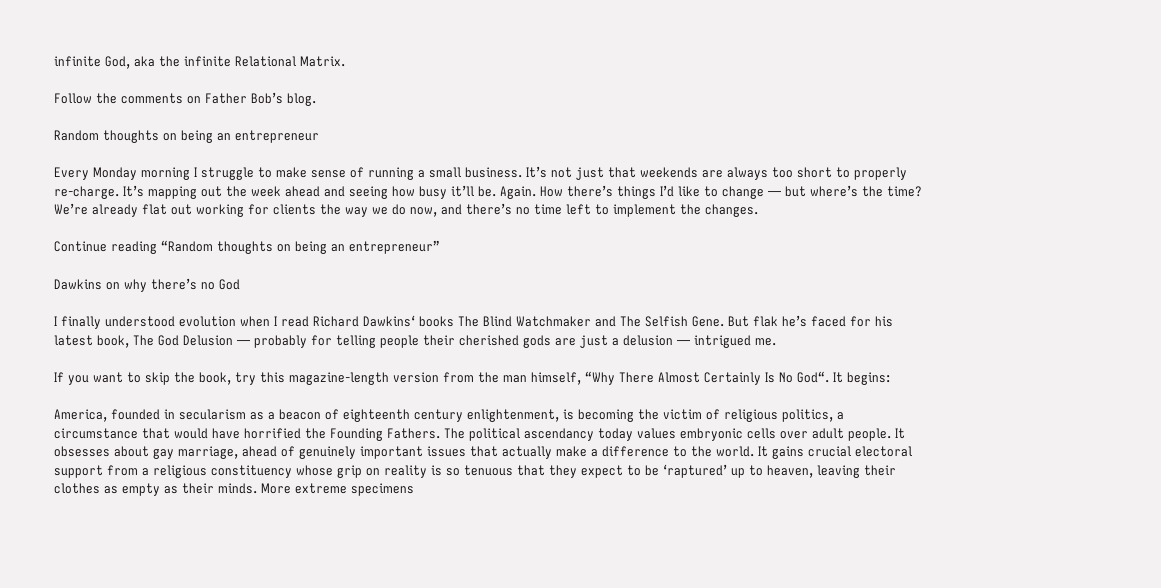infinite God, aka the infinite Relational Matrix.

Follow the comments on Father Bob’s blog.

Random thoughts on being an entrepreneur

Every Monday morning I struggle to make sense of running a small business. It’s not just that weekends are always too short to properly re-charge. It’s mapping out the week ahead and seeing how busy it’ll be. Again. How there’s things I’d like to change — but where’s the time? We’re already flat out working for clients the way we do now, and there’s no time left to implement the changes.

Continue reading “Random thoughts on being an entrepreneur”

Dawkins on why there’s no God

I finally understood evolution when I read Richard Dawkins‘ books The Blind Watchmaker and The Selfish Gene. But flak he’s faced for his latest book, The God Delusion — probably for telling people their cherished gods are just a delusion — intrigued me.

If you want to skip the book, try this magazine-length version from the man himself, “Why There Almost Certainly Is No God“. It begins:

America, founded in secularism as a beacon of eighteenth century enlightenment, is becoming the victim of religious politics, a circumstance that would have horrified the Founding Fathers. The political ascendancy today values embryonic cells over adult people. It obsesses about gay marriage, ahead of genuinely important issues that actually make a difference to the world. It gains crucial electoral support from a religious constituency whose grip on reality is so tenuous that they expect to be ‘raptured’ up to heaven, leaving their clothes as empty as their minds. More extreme specimens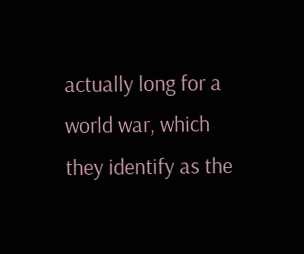actually long for a world war, which they identify as the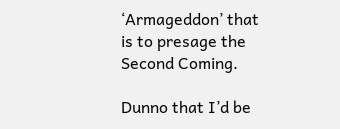‘Armageddon’ that is to presage the Second Coming.

Dunno that I’d be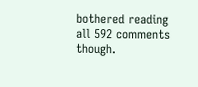bothered reading all 592 comments though.